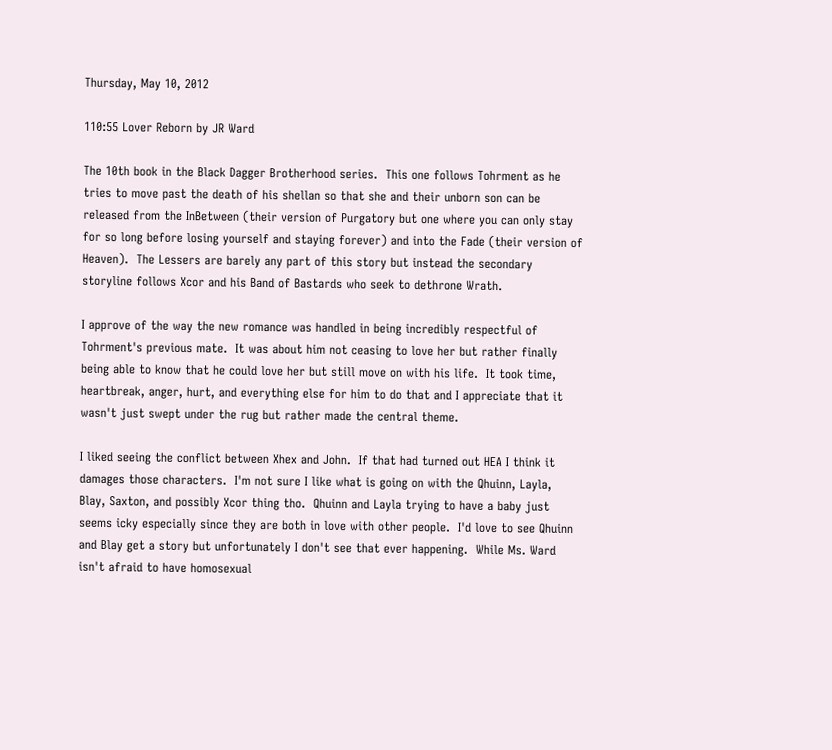Thursday, May 10, 2012

110:55 Lover Reborn by JR Ward

The 10th book in the Black Dagger Brotherhood series.  This one follows Tohrment as he tries to move past the death of his shellan so that she and their unborn son can be released from the InBetween (their version of Purgatory but one where you can only stay for so long before losing yourself and staying forever) and into the Fade (their version of Heaven).  The Lessers are barely any part of this story but instead the secondary storyline follows Xcor and his Band of Bastards who seek to dethrone Wrath.

I approve of the way the new romance was handled in being incredibly respectful of Tohrment's previous mate.  It was about him not ceasing to love her but rather finally being able to know that he could love her but still move on with his life.  It took time, heartbreak, anger, hurt, and everything else for him to do that and I appreciate that it wasn't just swept under the rug but rather made the central theme.

I liked seeing the conflict between Xhex and John.  If that had turned out HEA I think it damages those characters.  I'm not sure I like what is going on with the Qhuinn, Layla, Blay, Saxton, and possibly Xcor thing tho.  Qhuinn and Layla trying to have a baby just seems icky especially since they are both in love with other people.  I'd love to see Qhuinn and Blay get a story but unfortunately I don't see that ever happening.  While Ms. Ward isn't afraid to have homosexual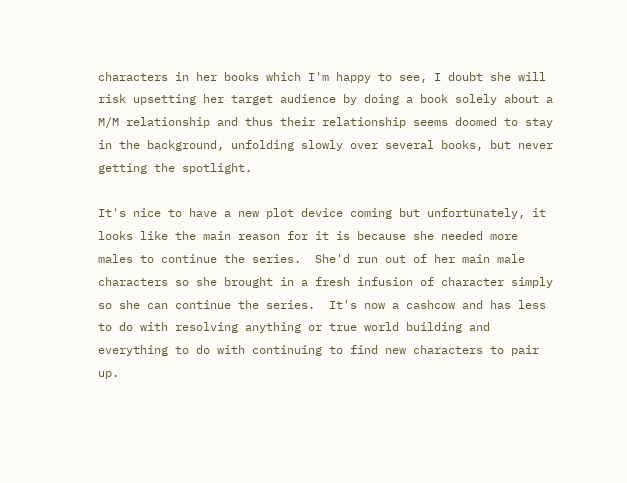characters in her books which I'm happy to see, I doubt she will risk upsetting her target audience by doing a book solely about a M/M relationship and thus their relationship seems doomed to stay in the background, unfolding slowly over several books, but never getting the spotlight.

It's nice to have a new plot device coming but unfortunately, it looks like the main reason for it is because she needed more males to continue the series.  She'd run out of her main male characters so she brought in a fresh infusion of character simply so she can continue the series.  It's now a cashcow and has less to do with resolving anything or true world building and everything to do with continuing to find new characters to pair up.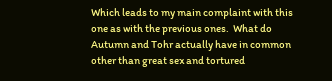Which leads to my main complaint with this one as with the previous ones.  What do Autumn and Tohr actually have in common other than great sex and tortured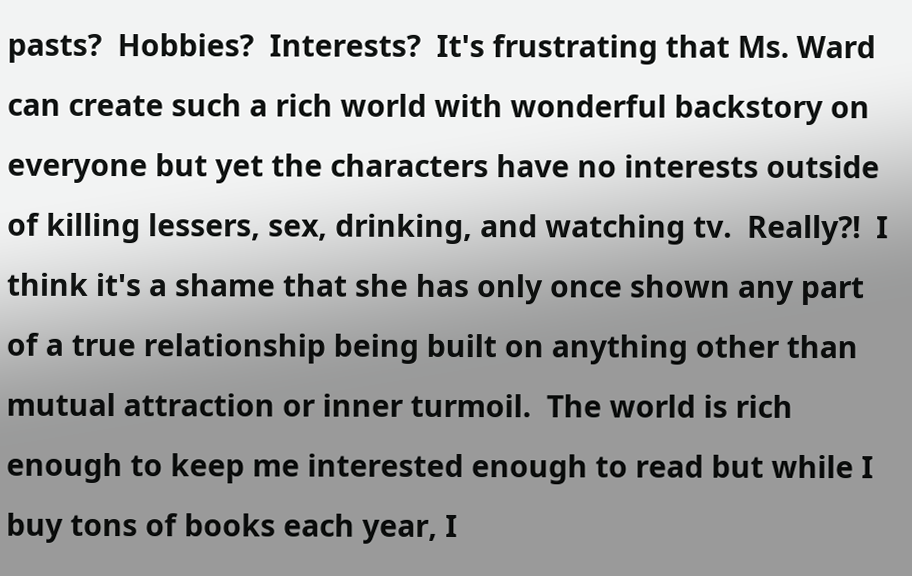pasts?  Hobbies?  Interests?  It's frustrating that Ms. Ward can create such a rich world with wonderful backstory on everyone but yet the characters have no interests outside of killing lessers, sex, drinking, and watching tv.  Really?!  I think it's a shame that she has only once shown any part of a true relationship being built on anything other than mutual attraction or inner turmoil.  The world is rich enough to keep me interested enough to read but while I buy tons of books each year, I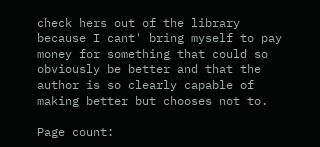check hers out of the library because I cant' bring myself to pay money for something that could so obviously be better and that the author is so clearly capable of making better but chooses not to.

Page count: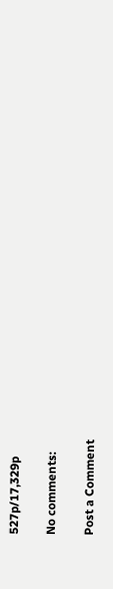527p/17,329p

No comments:

Post a Comment